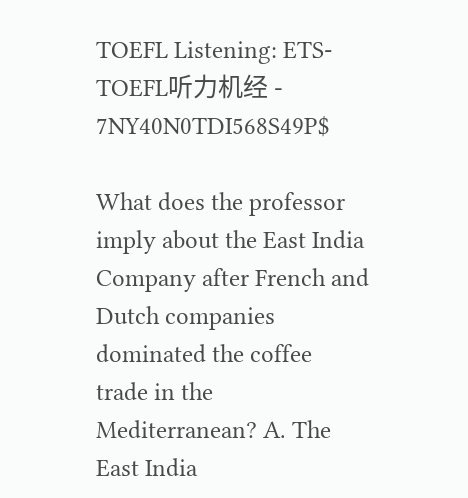TOEFL Listening: ETS-TOEFL听力机经 - 7NY40N0TDI568S49P$

What does the professor imply about the East India Company after French and Dutch companies dominated the coffee trade in the Mediterranean? A. The East India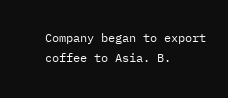Company began to export coffee to Asia. B.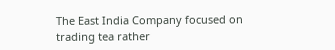The East India Company focused on trading tea rather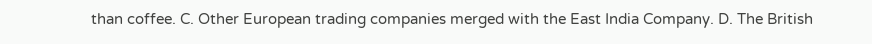than coffee. C. Other European trading companies merged with the East India Company. D. The British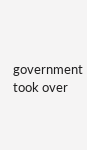government took over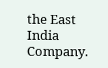the East India Company.